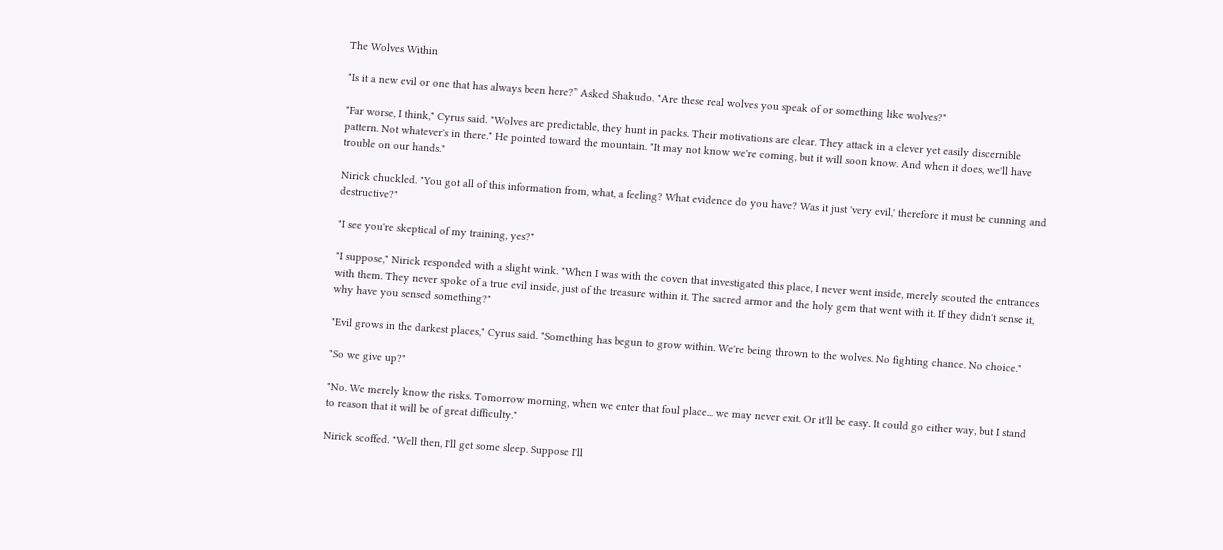The Wolves Within

"Is it a new evil or one that has always been here?” Asked Shakudo. "Are these real wolves you speak of or something like wolves?"

"Far worse, I think," Cyrus said. "Wolves are predictable, they hunt in packs. Their motivations are clear. They attack in a clever yet easily discernible pattern. Not whatever's in there." He pointed toward the mountain. "It may not know we're coming, but it will soon know. And when it does, we'll have trouble on our hands."

Nirick chuckled. "You got all of this information from, what, a feeling? What evidence do you have? Was it just 'very evil,' therefore it must be cunning and destructive?"

"I see you're skeptical of my training, yes?"

"I suppose," Nirick responded with a slight wink. "When I was with the coven that investigated this place, I never went inside, merely scouted the entrances with them. They never spoke of a true evil inside, just of the treasure within it. The sacred armor and the holy gem that went with it. If they didn't sense it, why have you sensed something?"

"Evil grows in the darkest places," Cyrus said. "Something has begun to grow within. We're being thrown to the wolves. No fighting chance. No choice."

"So we give up?"

"No. We merely know the risks. Tomorrow morning, when we enter that foul place... we may never exit. Or it'll be easy. It could go either way, but I stand to reason that it will be of great difficulty."

Nirick scoffed. "Well then, I'll get some sleep. Suppose I'll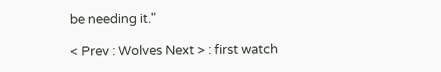be needing it."

< Prev : Wolves Next > : first watch